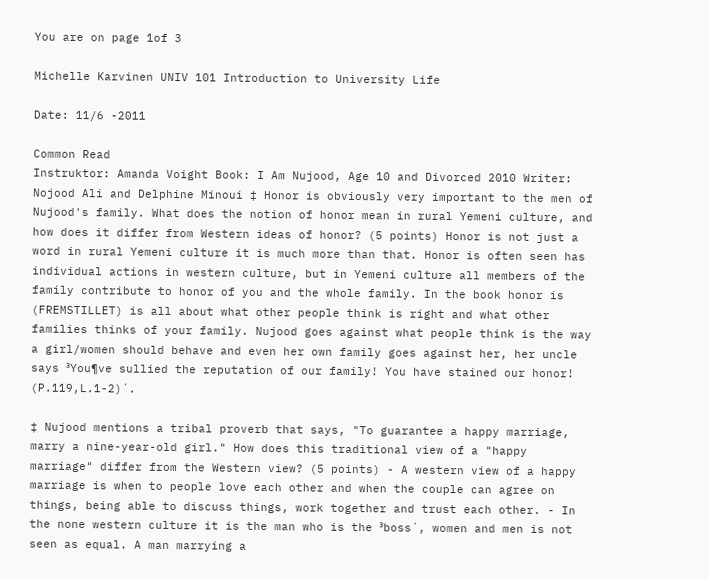You are on page 1of 3

Michelle Karvinen UNIV 101 Introduction to University Life

Date: 11/6 -2011

Common Read
Instruktor: Amanda Voight Book: I Am Nujood, Age 10 and Divorced 2010 Writer: Nojood Ali and Delphine Minoui ‡ Honor is obviously very important to the men of Nujood's family. What does the notion of honor mean in rural Yemeni culture, and how does it differ from Western ideas of honor? (5 points) Honor is not just a word in rural Yemeni culture it is much more than that. Honor is often seen has individual actions in western culture, but in Yemeni culture all members of the family contribute to honor of you and the whole family. In the book honor is (FREMSTILLET) is all about what other people think is right and what other families thinks of your family. Nujood goes against what people think is the way a girl/women should behave and even her own family goes against her, her uncle says ³You¶ve sullied the reputation of our family! You have stained our honor! (P.119,L.1-2)´.

‡ Nujood mentions a tribal proverb that says, "To guarantee a happy marriage, marry a nine-year-old girl." How does this traditional view of a "happy marriage" differ from the Western view? (5 points) - A western view of a happy marriage is when to people love each other and when the couple can agree on things, being able to discuss things, work together and trust each other. - In the none western culture it is the man who is the ³boss´, women and men is not seen as equal. A man marrying a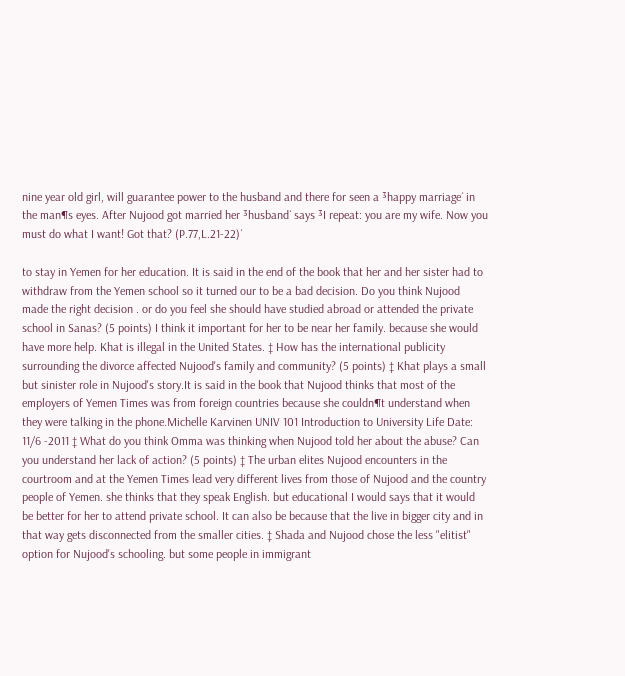nine year old girl, will guarantee power to the husband and there for seen a ³happy marriage´ in the man¶s eyes. After Nujood got married her ³husband´ says ³I repeat: you are my wife. Now you must do what I want! Got that? (P.77,L.21-22)´

to stay in Yemen for her education. It is said in the end of the book that her and her sister had to withdraw from the Yemen school so it turned our to be a bad decision. Do you think Nujood made the right decision . or do you feel she should have studied abroad or attended the private school in Sanas? (5 points) I think it important for her to be near her family. because she would have more help. Khat is illegal in the United States. ‡ How has the international publicity surrounding the divorce affected Nujood's family and community? (5 points) ‡ Khat plays a small but sinister role in Nujood's story.It is said in the book that Nujood thinks that most of the employers of Yemen Times was from foreign countries because she couldn¶t understand when they were talking in the phone.Michelle Karvinen UNIV 101 Introduction to University Life Date: 11/6 -2011 ‡ What do you think Omma was thinking when Nujood told her about the abuse? Can you understand her lack of action? (5 points) ‡ The urban elites Nujood encounters in the courtroom and at the Yemen Times lead very different lives from those of Nujood and the country people of Yemen. she thinks that they speak English. but educational I would says that it would be better for her to attend private school. It can also be because that the live in bigger city and in that way gets disconnected from the smaller cities. ‡ Shada and Nujood chose the less "elitist" option for Nujood's schooling. but some people in immigrant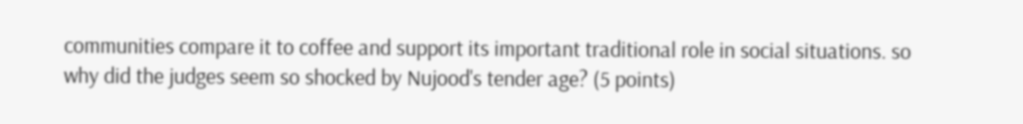communities compare it to coffee and support its important traditional role in social situations. so why did the judges seem so shocked by Nujood's tender age? (5 points)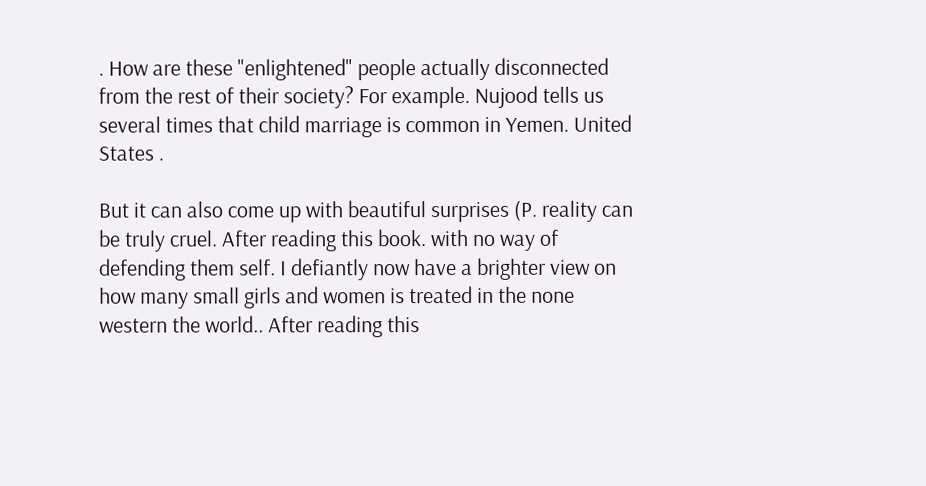. How are these "enlightened" people actually disconnected from the rest of their society? For example. Nujood tells us several times that child marriage is common in Yemen. United States .

But it can also come up with beautiful surprises (P. reality can be truly cruel. After reading this book. with no way of defending them self. I defiantly now have a brighter view on how many small girls and women is treated in the none western the world.. After reading this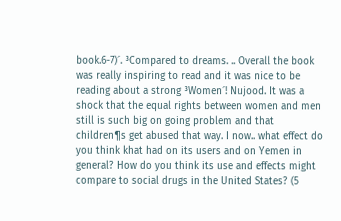book.6-7)´. ³Compared to dreams. .. Overall the book was really inspiring to read and it was nice to be reading about a strong ³Women´! Nujood. It was a shock that the equal rights between women and men still is such big on going problem and that children¶s get abused that way. I now.. what effect do you think khat had on its users and on Yemen in general? How do you think its use and effects might compare to social drugs in the United States? (5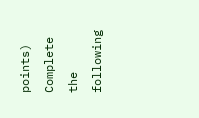points) Complete the following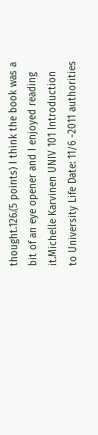thought.126.(5 points) I think the book was a bit of an eye opener and I enjoyed reading it.Michelle Karvinen UNIV 101 Introduction to University Life Date: 11/6 -2011 authorities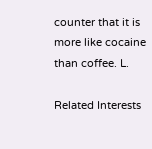counter that it is more like cocaine than coffee. L.

Related Interests